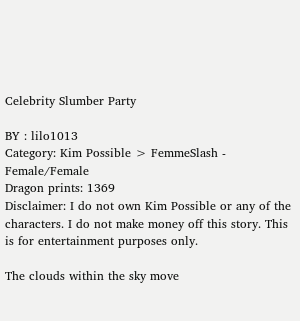Celebrity Slumber Party

BY : lilo1013
Category: Kim Possible > FemmeSlash - Female/Female
Dragon prints: 1369
Disclaimer: I do not own Kim Possible or any of the characters. I do not make money off this story. This is for entertainment purposes only.

The clouds within the sky move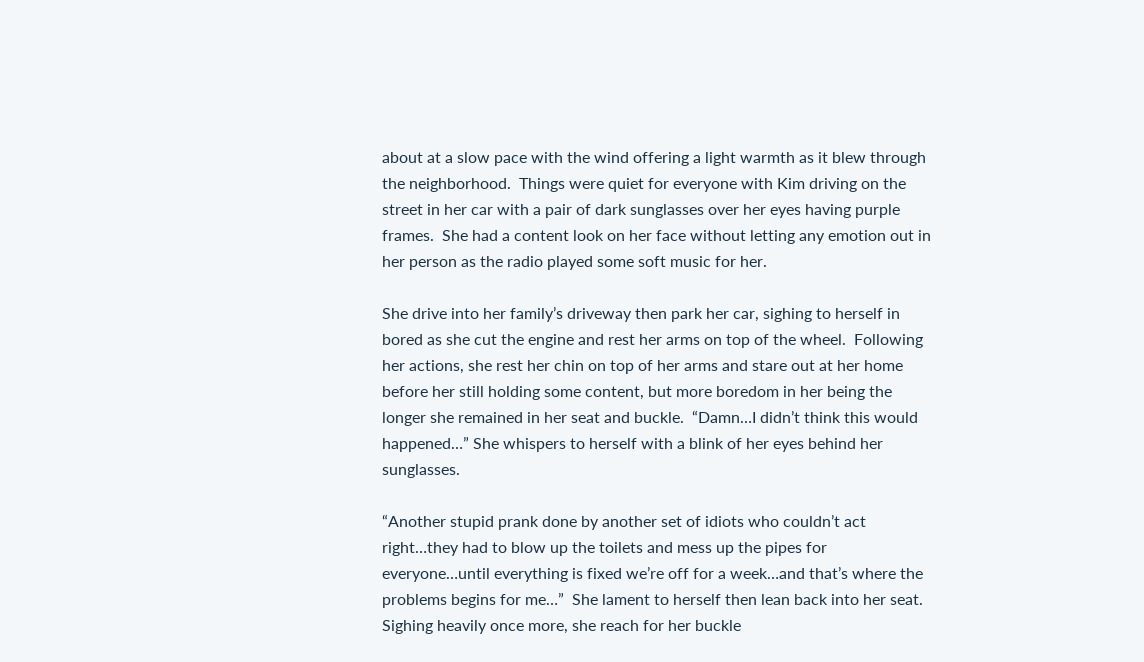about at a slow pace with the wind offering a light warmth as it blew through the neighborhood.  Things were quiet for everyone with Kim driving on the street in her car with a pair of dark sunglasses over her eyes having purple frames.  She had a content look on her face without letting any emotion out in her person as the radio played some soft music for her.

She drive into her family’s driveway then park her car, sighing to herself in bored as she cut the engine and rest her arms on top of the wheel.  Following her actions, she rest her chin on top of her arms and stare out at her home before her still holding some content, but more boredom in her being the longer she remained in her seat and buckle.  “Damn…I didn’t think this would happened…” She whispers to herself with a blink of her eyes behind her sunglasses.

“Another stupid prank done by another set of idiots who couldn’t act right…they had to blow up the toilets and mess up the pipes for everyone…until everything is fixed we’re off for a week…and that’s where the problems begins for me…”  She lament to herself then lean back into her seat. Sighing heavily once more, she reach for her buckle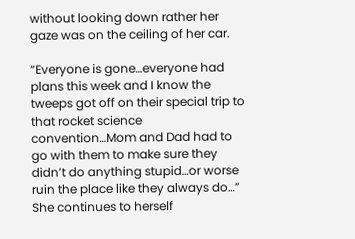without looking down rather her gaze was on the ceiling of her car.

“Everyone is gone…everyone had plans this week and I know the tweeps got off on their special trip to that rocket science convention…Mom and Dad had to go with them to make sure they didn’t do anything stupid…or worse ruin the place like they always do…”  She continues to herself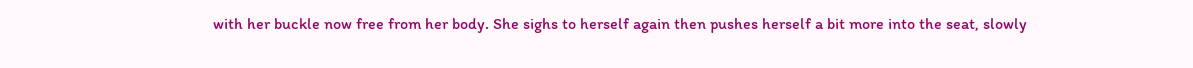with her buckle now free from her body. She sighs to herself again then pushes herself a bit more into the seat, slowly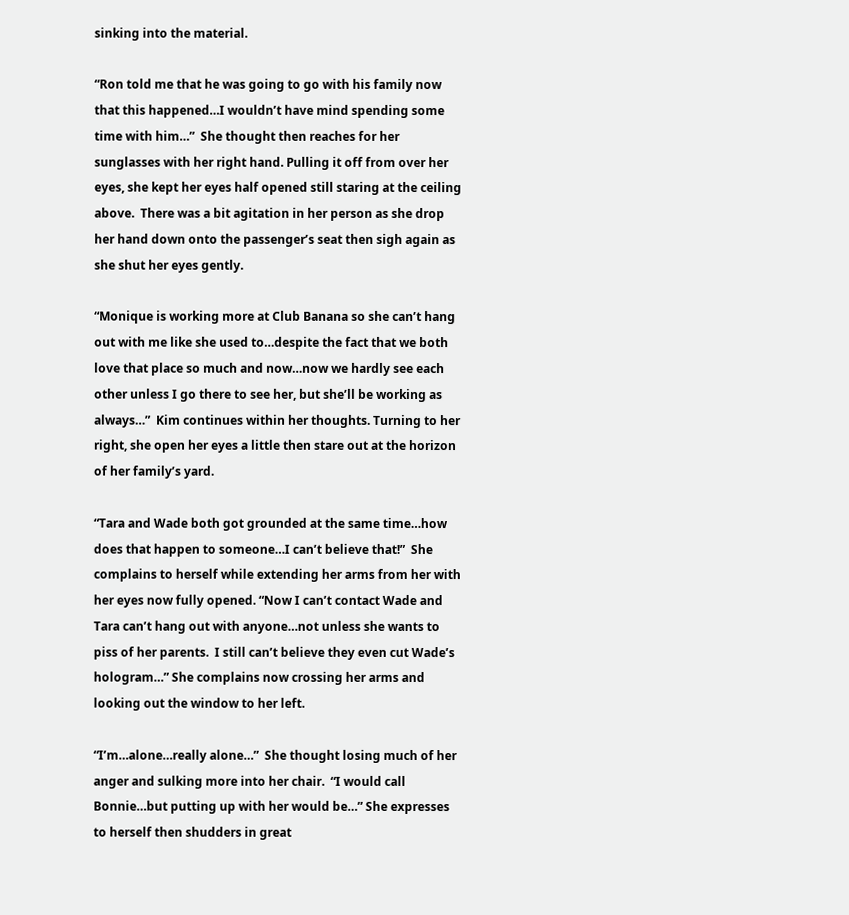sinking into the material.

“Ron told me that he was going to go with his family now that this happened…I wouldn’t have mind spending some time with him…”  She thought then reaches for her sunglasses with her right hand. Pulling it off from over her eyes, she kept her eyes half opened still staring at the ceiling above.  There was a bit agitation in her person as she drop her hand down onto the passenger’s seat then sigh again as she shut her eyes gently.

“Monique is working more at Club Banana so she can’t hang out with me like she used to…despite the fact that we both love that place so much and now…now we hardly see each other unless I go there to see her, but she’ll be working as always…”  Kim continues within her thoughts. Turning to her right, she open her eyes a little then stare out at the horizon of her family’s yard.

“Tara and Wade both got grounded at the same time…how does that happen to someone…I can’t believe that!”  She complains to herself while extending her arms from her with her eyes now fully opened. “Now I can’t contact Wade and Tara can’t hang out with anyone…not unless she wants to piss of her parents.  I still can’t believe they even cut Wade’s hologram…” She complains now crossing her arms and looking out the window to her left.

“I’m…alone…really alone…”  She thought losing much of her anger and sulking more into her chair.  “I would call Bonnie…but putting up with her would be…” She expresses to herself then shudders in great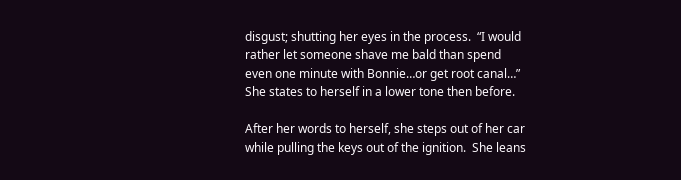disgust; shutting her eyes in the process.  “I would rather let someone shave me bald than spend even one minute with Bonnie…or get root canal…” She states to herself in a lower tone then before.

After her words to herself, she steps out of her car while pulling the keys out of the ignition.  She leans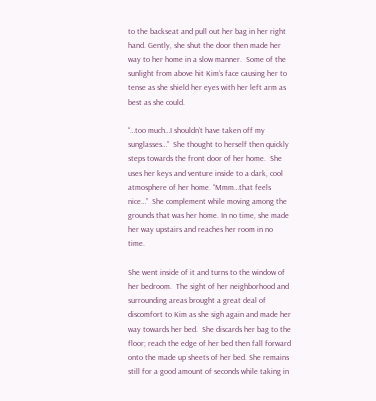to the backseat and pull out her bag in her right hand. Gently, she shut the door then made her way to her home in a slow manner.  Some of the sunlight from above hit Kim’s face causing her to tense as she shield her eyes with her left arm as best as she could.

“…too much…I shouldn’t have taken off my sunglasses…”  She thought to herself then quickly steps towards the front door of her home.  She uses her keys and venture inside to a dark, cool atmosphere of her home. “Mmm…that feels nice…”  She complement while moving among the grounds that was her home. In no time, she made her way upstairs and reaches her room in no time.

She went inside of it and turns to the window of her bedroom.  The sight of her neighborhood and surrounding areas brought a great deal of discomfort to Kim as she sigh again and made her way towards her bed.  She discards her bag to the floor; reach the edge of her bed then fall forward onto the made up sheets of her bed. She remains still for a good amount of seconds while taking in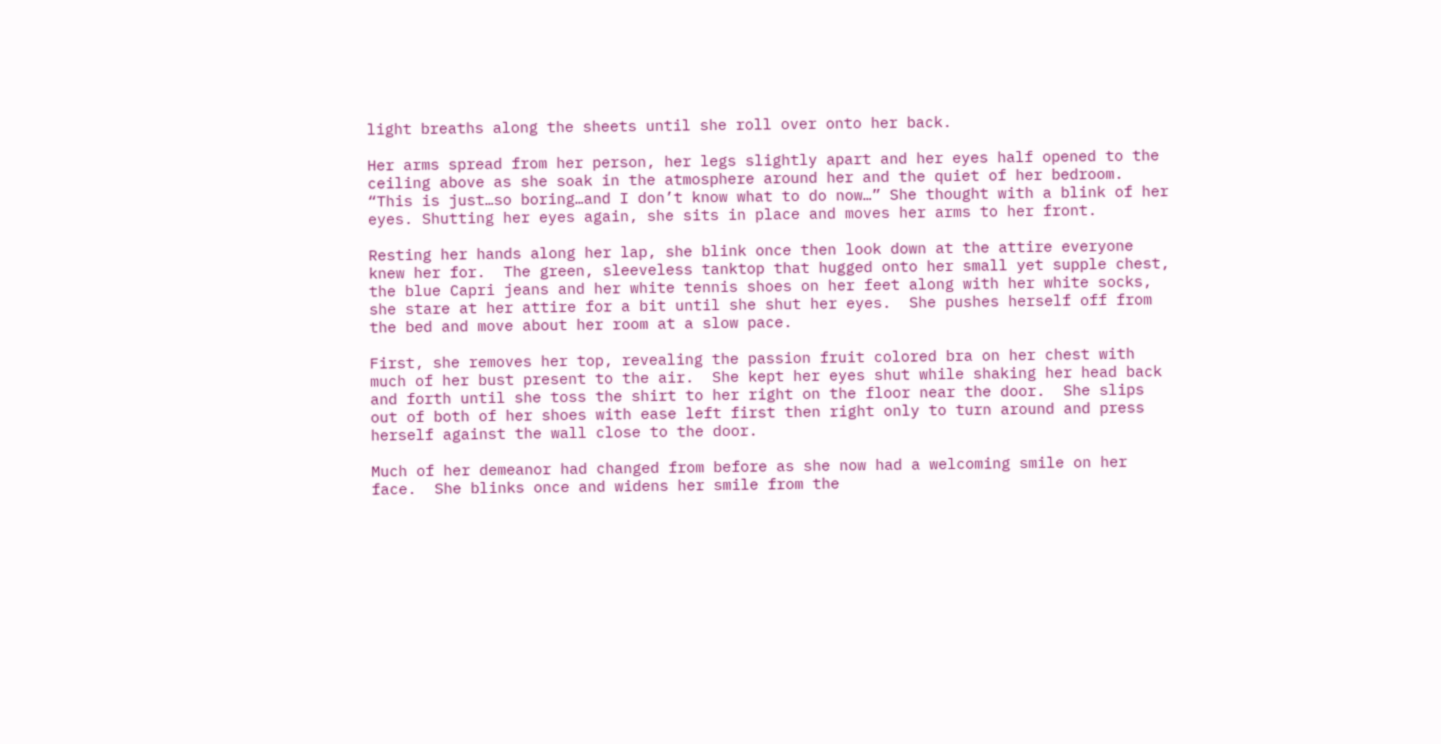light breaths along the sheets until she roll over onto her back.

Her arms spread from her person, her legs slightly apart and her eyes half opened to the ceiling above as she soak in the atmosphere around her and the quiet of her bedroom.  “This is just…so boring…and I don’t know what to do now…” She thought with a blink of her eyes. Shutting her eyes again, she sits in place and moves her arms to her front.

Resting her hands along her lap, she blink once then look down at the attire everyone knew her for.  The green, sleeveless tanktop that hugged onto her small yet supple chest, the blue Capri jeans and her white tennis shoes on her feet along with her white socks, she stare at her attire for a bit until she shut her eyes.  She pushes herself off from the bed and move about her room at a slow pace.

First, she removes her top, revealing the passion fruit colored bra on her chest with much of her bust present to the air.  She kept her eyes shut while shaking her head back and forth until she toss the shirt to her right on the floor near the door.  She slips out of both of her shoes with ease left first then right only to turn around and press herself against the wall close to the door.

Much of her demeanor had changed from before as she now had a welcoming smile on her face.  She blinks once and widens her smile from the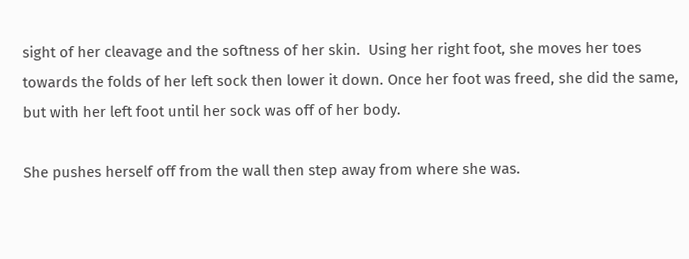sight of her cleavage and the softness of her skin.  Using her right foot, she moves her toes towards the folds of her left sock then lower it down. Once her foot was freed, she did the same, but with her left foot until her sock was off of her body.

She pushes herself off from the wall then step away from where she was.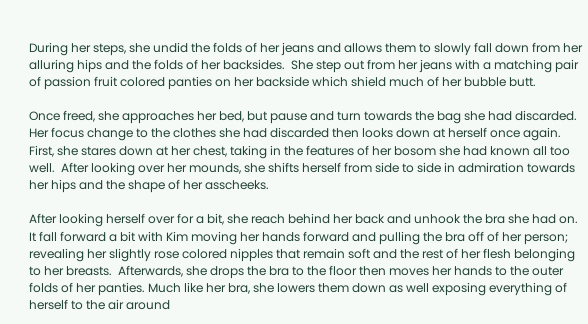During her steps, she undid the folds of her jeans and allows them to slowly fall down from her alluring hips and the folds of her backsides.  She step out from her jeans with a matching pair of passion fruit colored panties on her backside which shield much of her bubble butt.

Once freed, she approaches her bed, but pause and turn towards the bag she had discarded.  Her focus change to the clothes she had discarded then looks down at herself once again. First, she stares down at her chest, taking in the features of her bosom she had known all too well.  After looking over her mounds, she shifts herself from side to side in admiration towards her hips and the shape of her asscheeks.

After looking herself over for a bit, she reach behind her back and unhook the bra she had on.  It fall forward a bit with Kim moving her hands forward and pulling the bra off of her person; revealing her slightly rose colored nipples that remain soft and the rest of her flesh belonging to her breasts.  Afterwards, she drops the bra to the floor then moves her hands to the outer folds of her panties. Much like her bra, she lowers them down as well exposing everything of herself to the air around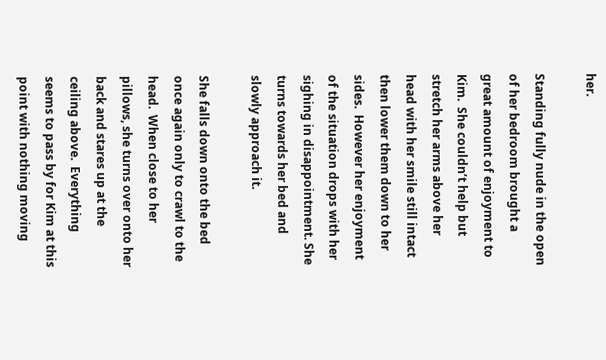her.

Standing fully nude in the open of her bedroom brought a great amount of enjoyment to Kim.  She couldn’t help but stretch her arms above her head with her smile still intact then lower them down to her sides.  However her enjoyment of the situation drops with her sighing in disappointment. She turns towards her bed and slowly approach it.

She falls down onto the bed once again only to crawl to the head.  When close to her pillows, she turns over onto her back and stares up at the ceiling above.  Everything seems to pass by for Kim at this point with nothing moving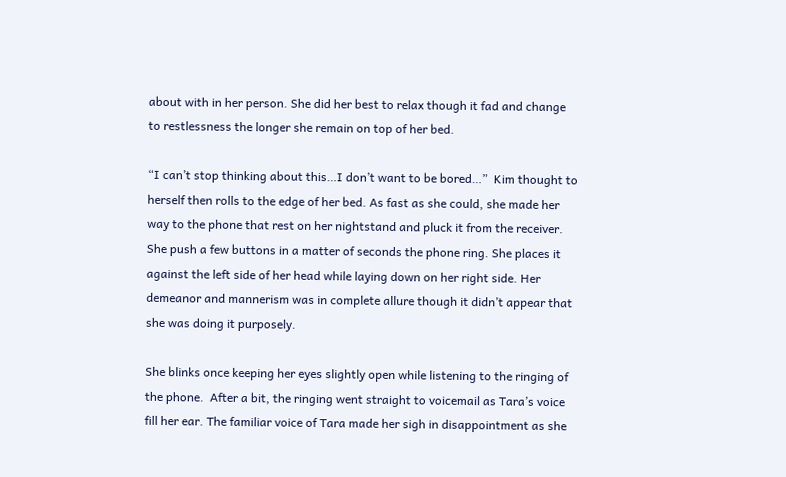about with in her person. She did her best to relax though it fad and change to restlessness the longer she remain on top of her bed.

“I can’t stop thinking about this…I don’t want to be bored…”  Kim thought to herself then rolls to the edge of her bed. As fast as she could, she made her way to the phone that rest on her nightstand and pluck it from the receiver.  She push a few buttons in a matter of seconds the phone ring. She places it against the left side of her head while laying down on her right side. Her demeanor and mannerism was in complete allure though it didn’t appear that she was doing it purposely.

She blinks once keeping her eyes slightly open while listening to the ringing of the phone.  After a bit, the ringing went straight to voicemail as Tara’s voice fill her ear. The familiar voice of Tara made her sigh in disappointment as she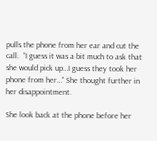pulls the phone from her ear and cut the call.  “I guess it was a bit much to ask that she would pick up…I guess they took her phone from her…” She thought further in her disappointment.

She look back at the phone before her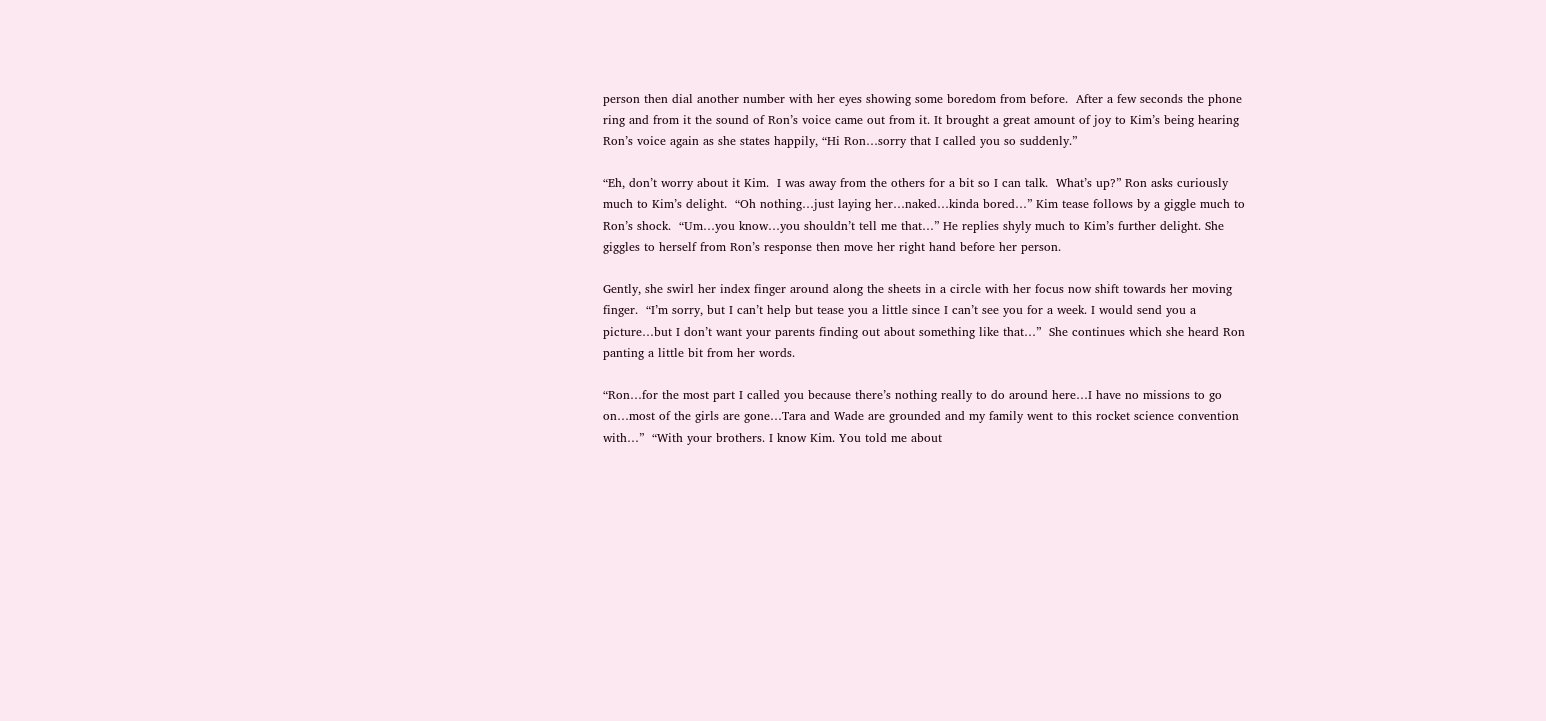person then dial another number with her eyes showing some boredom from before.  After a few seconds the phone ring and from it the sound of Ron’s voice came out from it. It brought a great amount of joy to Kim’s being hearing Ron’s voice again as she states happily, “Hi Ron…sorry that I called you so suddenly.”

“Eh, don’t worry about it Kim.  I was away from the others for a bit so I can talk.  What’s up?” Ron asks curiously much to Kim’s delight.  “Oh nothing…just laying her…naked…kinda bored…” Kim tease follows by a giggle much to Ron’s shock.  “Um…you know…you shouldn’t tell me that…” He replies shyly much to Kim’s further delight. She giggles to herself from Ron’s response then move her right hand before her person.

Gently, she swirl her index finger around along the sheets in a circle with her focus now shift towards her moving finger.  “I’m sorry, but I can’t help but tease you a little since I can’t see you for a week. I would send you a picture…but I don’t want your parents finding out about something like that…”  She continues which she heard Ron panting a little bit from her words.

“Ron…for the most part I called you because there’s nothing really to do around here…I have no missions to go on…most of the girls are gone…Tara and Wade are grounded and my family went to this rocket science convention with…”  “With your brothers. I know Kim. You told me about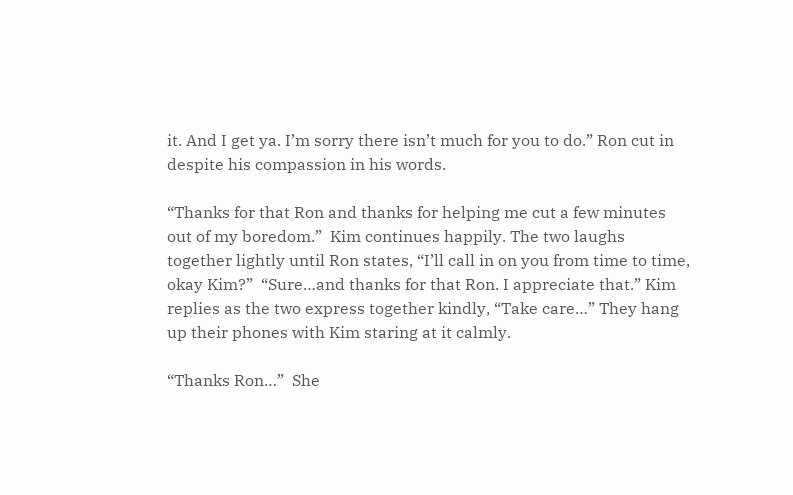it. And I get ya. I’m sorry there isn’t much for you to do.” Ron cut in despite his compassion in his words.

“Thanks for that Ron and thanks for helping me cut a few minutes out of my boredom.”  Kim continues happily. The two laughs together lightly until Ron states, “I’ll call in on you from time to time, okay Kim?”  “Sure…and thanks for that Ron. I appreciate that.” Kim replies as the two express together kindly, “Take care…” They hang up their phones with Kim staring at it calmly.

“Thanks Ron…”  She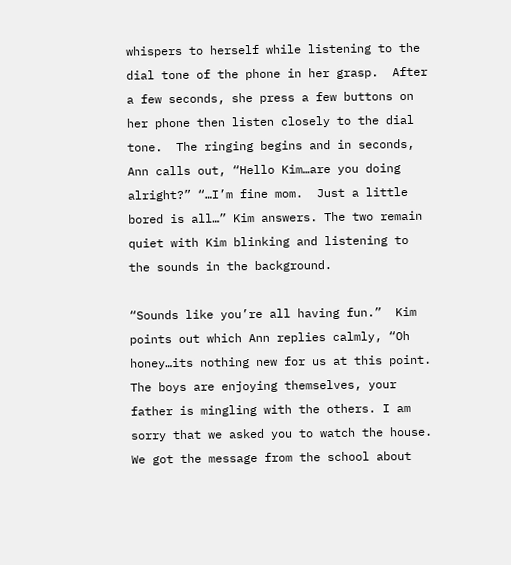whispers to herself while listening to the dial tone of the phone in her grasp.  After a few seconds, she press a few buttons on her phone then listen closely to the dial tone.  The ringing begins and in seconds, Ann calls out, “Hello Kim…are you doing alright?” “…I’m fine mom.  Just a little bored is all…” Kim answers. The two remain quiet with Kim blinking and listening to the sounds in the background.

“Sounds like you’re all having fun.”  Kim points out which Ann replies calmly, “Oh honey…its nothing new for us at this point.  The boys are enjoying themselves, your father is mingling with the others. I am sorry that we asked you to watch the house.  We got the message from the school about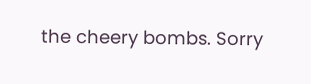the cheery bombs. Sorry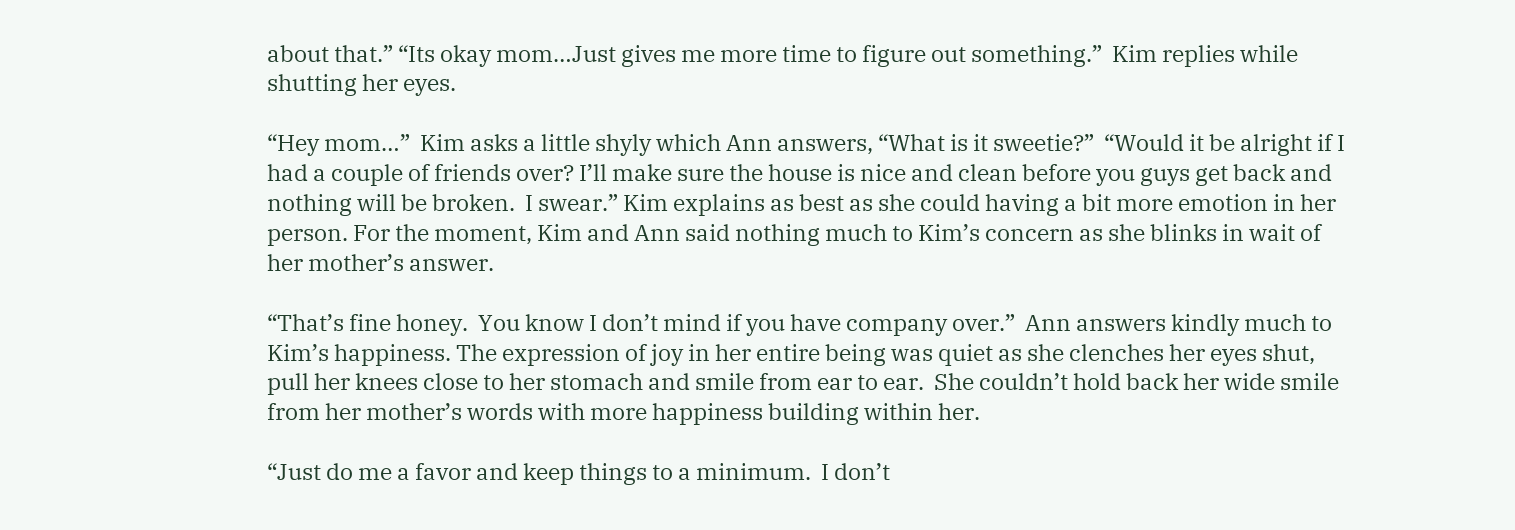about that.” “Its okay mom…Just gives me more time to figure out something.”  Kim replies while shutting her eyes.

“Hey mom…”  Kim asks a little shyly which Ann answers, “What is it sweetie?”  “Would it be alright if I had a couple of friends over? I’ll make sure the house is nice and clean before you guys get back and nothing will be broken.  I swear.” Kim explains as best as she could having a bit more emotion in her person. For the moment, Kim and Ann said nothing much to Kim’s concern as she blinks in wait of her mother’s answer.

“That’s fine honey.  You know I don’t mind if you have company over.”  Ann answers kindly much to Kim’s happiness. The expression of joy in her entire being was quiet as she clenches her eyes shut, pull her knees close to her stomach and smile from ear to ear.  She couldn’t hold back her wide smile from her mother’s words with more happiness building within her.

“Just do me a favor and keep things to a minimum.  I don’t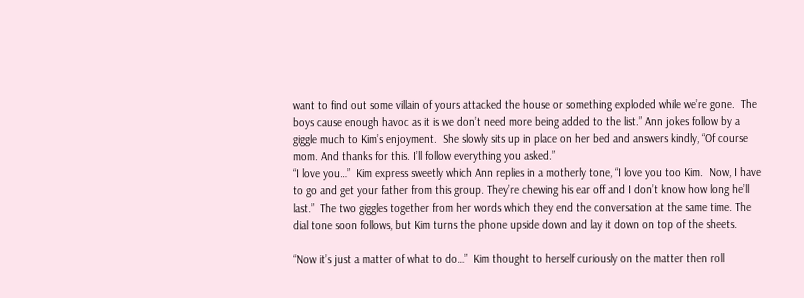want to find out some villain of yours attacked the house or something exploded while we’re gone.  The boys cause enough havoc as it is we don’t need more being added to the list.” Ann jokes follow by a giggle much to Kim’s enjoyment.  She slowly sits up in place on her bed and answers kindly, “Of course mom. And thanks for this. I’ll follow everything you asked.”
“I love you…”  Kim express sweetly which Ann replies in a motherly tone, “I love you too Kim.  Now, I have to go and get your father from this group. They’re chewing his ear off and I don’t know how long he’ll last.”  The two giggles together from her words which they end the conversation at the same time. The dial tone soon follows, but Kim turns the phone upside down and lay it down on top of the sheets.

“Now it’s just a matter of what to do…”  Kim thought to herself curiously on the matter then roll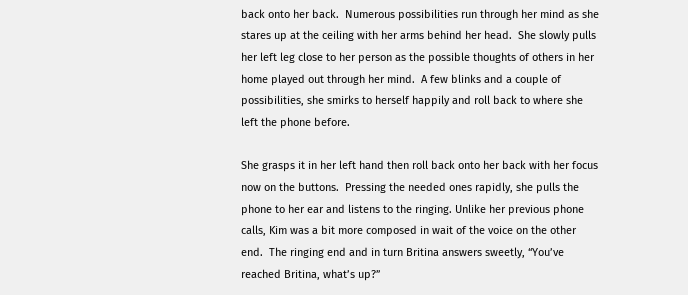back onto her back.  Numerous possibilities run through her mind as she stares up at the ceiling with her arms behind her head.  She slowly pulls her left leg close to her person as the possible thoughts of others in her home played out through her mind.  A few blinks and a couple of possibilities, she smirks to herself happily and roll back to where she left the phone before.

She grasps it in her left hand then roll back onto her back with her focus now on the buttons.  Pressing the needed ones rapidly, she pulls the phone to her ear and listens to the ringing. Unlike her previous phone calls, Kim was a bit more composed in wait of the voice on the other end.  The ringing end and in turn Britina answers sweetly, “You’ve reached Britina, what’s up?”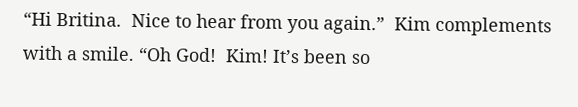“Hi Britina.  Nice to hear from you again.”  Kim complements with a smile. “Oh God!  Kim! It’s been so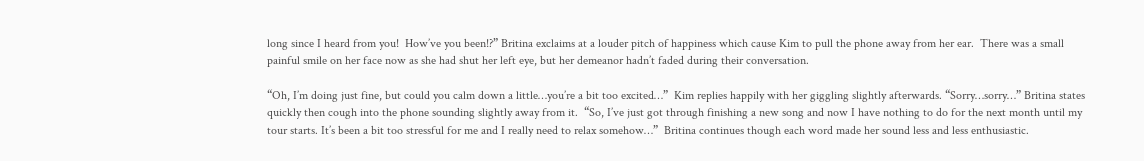long since I heard from you!  How’ve you been!?” Britina exclaims at a louder pitch of happiness which cause Kim to pull the phone away from her ear.  There was a small painful smile on her face now as she had shut her left eye, but her demeanor hadn’t faded during their conversation.

“Oh, I’m doing just fine, but could you calm down a little…you’re a bit too excited…”  Kim replies happily with her giggling slightly afterwards. “Sorry…sorry…” Britina states quickly then cough into the phone sounding slightly away from it.  “So, I’ve just got through finishing a new song and now I have nothing to do for the next month until my tour starts. It’s been a bit too stressful for me and I really need to relax somehow…”  Britina continues though each word made her sound less and less enthusiastic.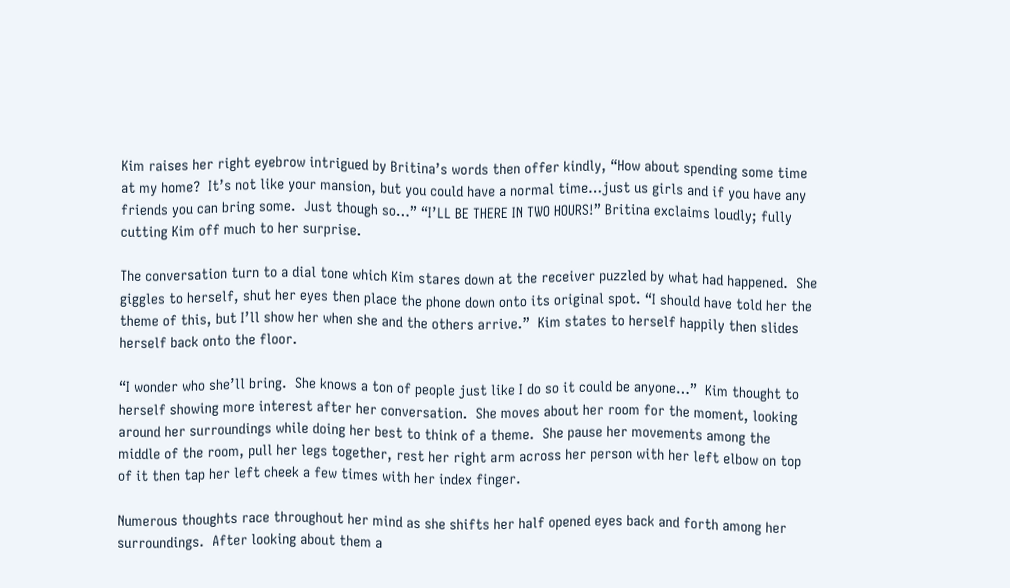Kim raises her right eyebrow intrigued by Britina’s words then offer kindly, “How about spending some time at my home?  It’s not like your mansion, but you could have a normal time…just us girls and if you have any friends you can bring some.  Just though so…” “I’LL BE THERE IN TWO HOURS!” Britina exclaims loudly; fully cutting Kim off much to her surprise.

The conversation turn to a dial tone which Kim stares down at the receiver puzzled by what had happened.  She giggles to herself, shut her eyes then place the phone down onto its original spot. “I should have told her the theme of this, but I’ll show her when she and the others arrive.”  Kim states to herself happily then slides herself back onto the floor.

“I wonder who she’ll bring.  She knows a ton of people just like I do so it could be anyone…”  Kim thought to herself showing more interest after her conversation.  She moves about her room for the moment, looking around her surroundings while doing her best to think of a theme.  She pause her movements among the middle of the room, pull her legs together, rest her right arm across her person with her left elbow on top of it then tap her left cheek a few times with her index finger.

Numerous thoughts race throughout her mind as she shifts her half opened eyes back and forth among her surroundings.  After looking about them a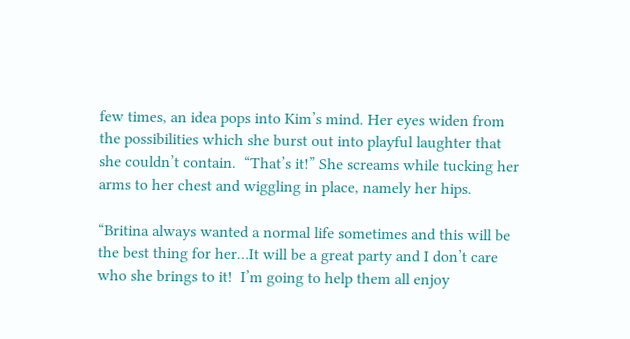few times, an idea pops into Kim’s mind. Her eyes widen from the possibilities which she burst out into playful laughter that she couldn’t contain.  “That’s it!” She screams while tucking her arms to her chest and wiggling in place, namely her hips.

“Britina always wanted a normal life sometimes and this will be the best thing for her…It will be a great party and I don’t care who she brings to it!  I’m going to help them all enjoy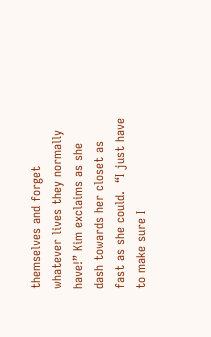themselves and forget whatever lives they normally have!” Kim exclaims as she dash towards her closet as fast as she could.  “I just have to make sure I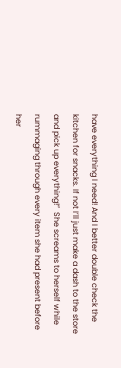have everything I need! And I better double check the kitchen for snacks. If not I’ll just make a dash to the store and pick up everything!”  She screams to herself while rummaging through every item she had present before her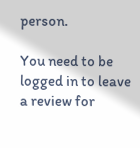person.

You need to be logged in to leave a review for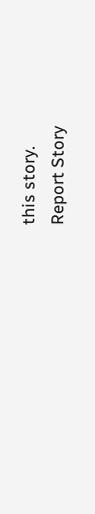this story.
Report Story